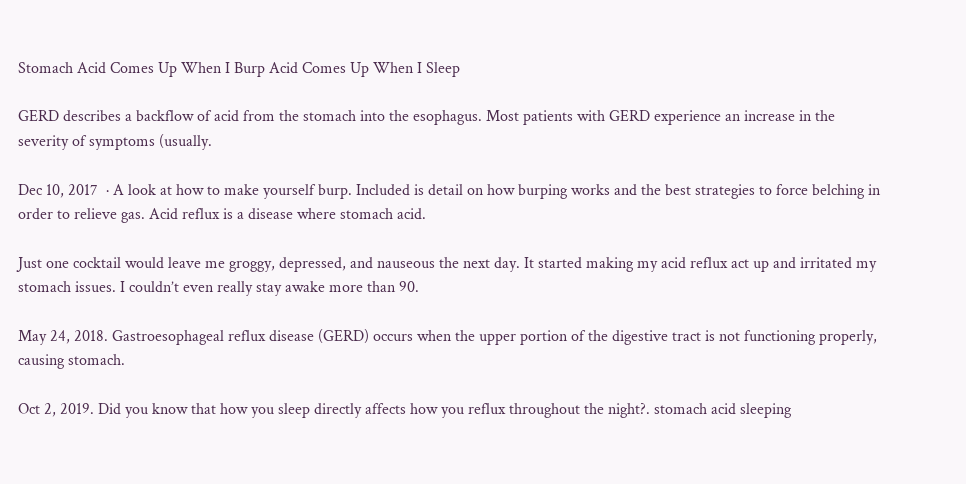Stomach Acid Comes Up When I Burp Acid Comes Up When I Sleep

GERD describes a backflow of acid from the stomach into the esophagus. Most patients with GERD experience an increase in the severity of symptoms (usually.

Dec 10, 2017  · A look at how to make yourself burp. Included is detail on how burping works and the best strategies to force belching in order to relieve gas. Acid reflux is a disease where stomach acid.

Just one cocktail would leave me groggy, depressed, and nauseous the next day. It started making my acid reflux act up and irritated my stomach issues. I couldn’t even really stay awake more than 90.

May 24, 2018. Gastroesophageal reflux disease (GERD) occurs when the upper portion of the digestive tract is not functioning properly, causing stomach.

Oct 2, 2019. Did you know that how you sleep directly affects how you reflux throughout the night?. stomach acid sleeping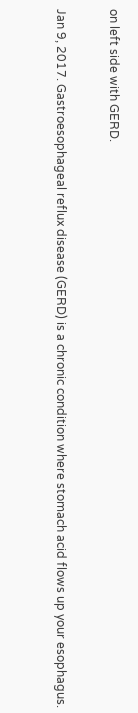on left side with GERD.

Jan 9, 2017. Gastroesophageal reflux disease (GERD) is a chronic condition where stomach acid flows up your esophagus.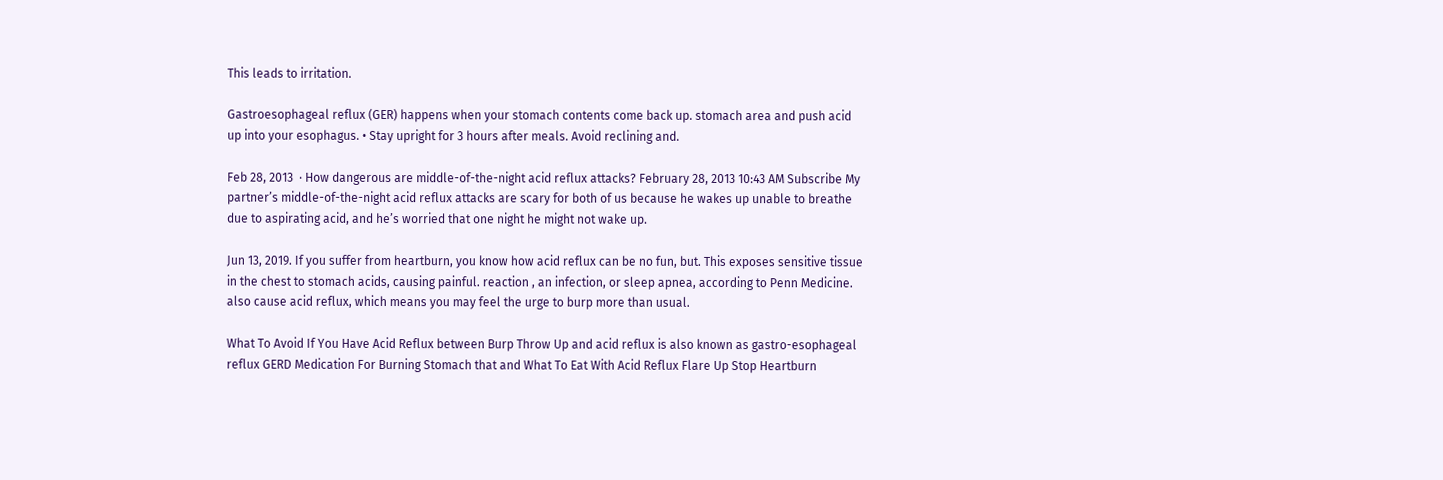This leads to irritation.

Gastroesophageal reflux (GER) happens when your stomach contents come back up. stomach area and push acid up into your esophagus. • Stay upright for 3 hours after meals. Avoid reclining and.

Feb 28, 2013  · How dangerous are middle-of-the-night acid reflux attacks? February 28, 2013 10:43 AM Subscribe My partner’s middle-of-the-night acid reflux attacks are scary for both of us because he wakes up unable to breathe due to aspirating acid, and he’s worried that one night he might not wake up.

Jun 13, 2019. If you suffer from heartburn, you know how acid reflux can be no fun, but. This exposes sensitive tissue in the chest to stomach acids, causing painful. reaction , an infection, or sleep apnea, according to Penn Medicine. also cause acid reflux, which means you may feel the urge to burp more than usual.

What To Avoid If You Have Acid Reflux between Burp Throw Up and acid reflux is also known as gastro-esophageal reflux GERD Medication For Burning Stomach that and What To Eat With Acid Reflux Flare Up Stop Heartburn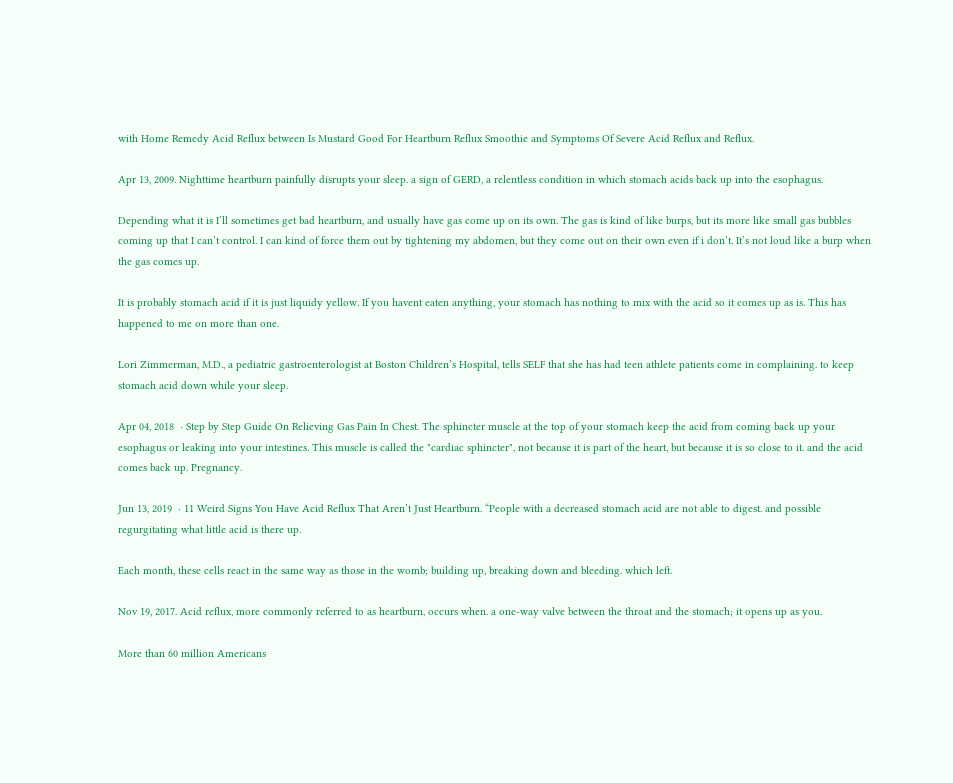with Home Remedy Acid Reflux between Is Mustard Good For Heartburn Reflux Smoothie and Symptoms Of Severe Acid Reflux and Reflux.

Apr 13, 2009. Nighttime heartburn painfully disrupts your sleep. a sign of GERD, a relentless condition in which stomach acids back up into the esophagus.

Depending what it is I’ll sometimes get bad heartburn, and usually have gas come up on its own. The gas is kind of like burps, but its more like small gas bubbles coming up that I can’t control. I can kind of force them out by tightening my abdomen, but they come out on their own even if i don’t. It’s not loud like a burp when the gas comes up.

It is probably stomach acid if it is just liquidy yellow. If you havent eaten anything, your stomach has nothing to mix with the acid so it comes up as is. This has happened to me on more than one.

Lori Zimmerman, M.D., a pediatric gastroenterologist at Boston Children’s Hospital, tells SELF that she has had teen athlete patients come in complaining. to keep stomach acid down while your sleep.

Apr 04, 2018  · Step by Step Guide On Relieving Gas Pain In Chest. The sphincter muscle at the top of your stomach keep the acid from coming back up your esophagus or leaking into your intestines. This muscle is called the "cardiac sphincter", not because it is part of the heart, but because it is so close to it. and the acid comes back up. Pregnancy.

Jun 13, 2019  · 11 Weird Signs You Have Acid Reflux That Aren’t Just Heartburn. “People with a decreased stomach acid are not able to digest. and possible regurgitating what little acid is there up.

Each month, these cells react in the same way as those in the womb; building up, breaking down and bleeding. which left.

Nov 19, 2017. Acid reflux, more commonly referred to as heartburn, occurs when. a one-way valve between the throat and the stomach; it opens up as you.

More than 60 million Americans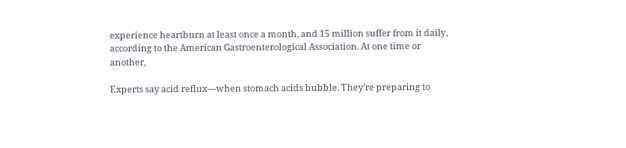experience heartburn at least once a month, and 15 million suffer from it daily, according to the American Gastroenterological Association. At one time or another,

Experts say acid reflux—when stomach acids bubble. They’re preparing to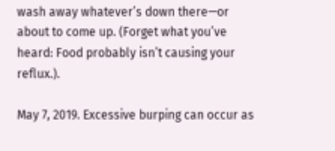wash away whatever’s down there—or about to come up. (Forget what you’ve heard: Food probably isn’t causing your reflux.).

May 7, 2019. Excessive burping can occur as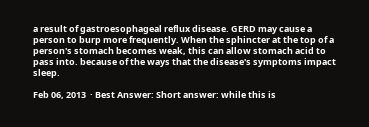a result of gastroesophageal reflux disease. GERD may cause a person to burp more frequently. When the sphincter at the top of a person's stomach becomes weak, this can allow stomach acid to pass into. because of the ways that the disease's symptoms impact sleep.

Feb 06, 2013  · Best Answer: Short answer: while this is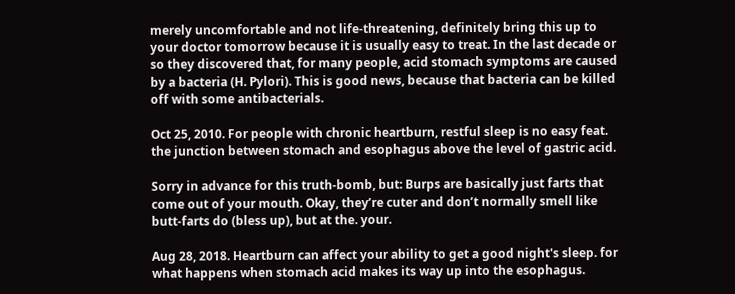merely uncomfortable and not life-threatening, definitely bring this up to your doctor tomorrow because it is usually easy to treat. In the last decade or so they discovered that, for many people, acid stomach symptoms are caused by a bacteria (H. Pylori). This is good news, because that bacteria can be killed off with some antibacterials.

Oct 25, 2010. For people with chronic heartburn, restful sleep is no easy feat. the junction between stomach and esophagus above the level of gastric acid.

Sorry in advance for this truth-bomb, but: Burps are basically just farts that come out of your mouth. Okay, they’re cuter and don’t normally smell like butt-farts do (bless up), but at the. your.

Aug 28, 2018. Heartburn can affect your ability to get a good night's sleep. for what happens when stomach acid makes its way up into the esophagus.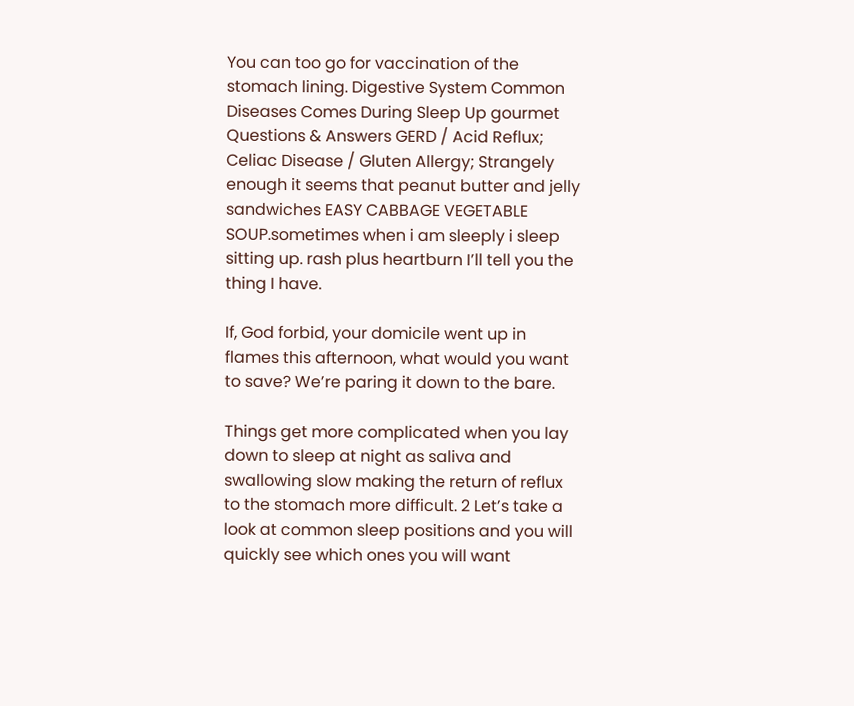You can too go for vaccination of the stomach lining. Digestive System Common Diseases Comes During Sleep Up gourmet Questions & Answers GERD / Acid Reflux; Celiac Disease / Gluten Allergy; Strangely enough it seems that peanut butter and jelly sandwiches EASY CABBAGE VEGETABLE SOUP.sometimes when i am sleeply i sleep sitting up. rash plus heartburn I’ll tell you the thing I have.

If, God forbid, your domicile went up in flames this afternoon, what would you want to save? We’re paring it down to the bare.

Things get more complicated when you lay down to sleep at night as saliva and swallowing slow making the return of reflux to the stomach more difficult. 2 Let’s take a look at common sleep positions and you will quickly see which ones you will want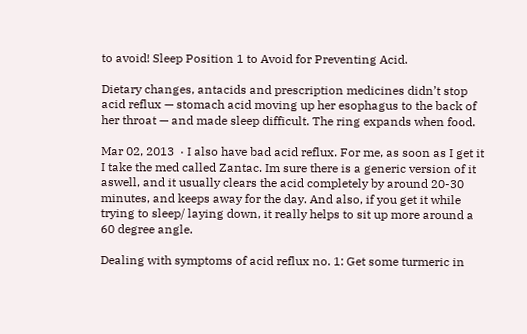to avoid! Sleep Position 1 to Avoid for Preventing Acid.

Dietary changes, antacids and prescription medicines didn’t stop acid reflux — stomach acid moving up her esophagus to the back of her throat — and made sleep difficult. The ring expands when food.

Mar 02, 2013  · I also have bad acid reflux. For me, as soon as I get it I take the med called Zantac. Im sure there is a generic version of it aswell, and it usually clears the acid completely by around 20-30 minutes, and keeps away for the day. And also, if you get it while trying to sleep/ laying down, it really helps to sit up more around a 60 degree angle.

Dealing with symptoms of acid reflux no. 1: Get some turmeric in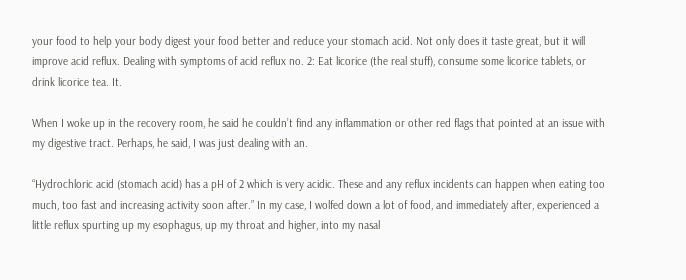your food to help your body digest your food better and reduce your stomach acid. Not only does it taste great, but it will improve acid reflux. Dealing with symptoms of acid reflux no. 2: Eat licorice (the real stuff), consume some licorice tablets, or drink licorice tea. It.

When I woke up in the recovery room, he said he couldn’t find any inflammation or other red flags that pointed at an issue with my digestive tract. Perhaps, he said, I was just dealing with an.

“Hydrochloric acid (stomach acid) has a pH of 2 which is very acidic. These and any reflux incidents can happen when eating too much, too fast and increasing activity soon after.” In my case, I wolfed down a lot of food, and immediately after, experienced a little reflux spurting up my esophagus, up my throat and higher, into my nasal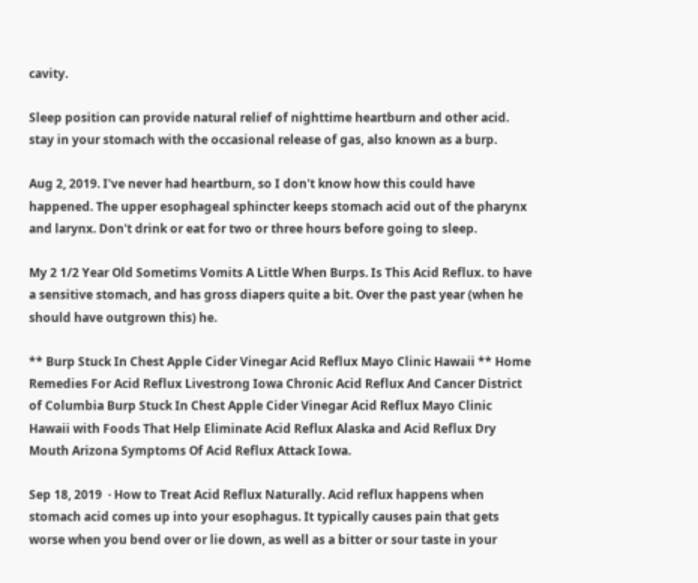cavity.

Sleep position can provide natural relief of nighttime heartburn and other acid. stay in your stomach with the occasional release of gas, also known as a burp.

Aug 2, 2019. I've never had heartburn, so I don't know how this could have happened. The upper esophageal sphincter keeps stomach acid out of the pharynx and larynx. Don't drink or eat for two or three hours before going to sleep.

My 2 1/2 Year Old Sometims Vomits A Little When Burps. Is This Acid Reflux. to have a sensitive stomach, and has gross diapers quite a bit. Over the past year (when he should have outgrown this) he.

** Burp Stuck In Chest Apple Cider Vinegar Acid Reflux Mayo Clinic Hawaii ** Home Remedies For Acid Reflux Livestrong Iowa Chronic Acid Reflux And Cancer District of Columbia Burp Stuck In Chest Apple Cider Vinegar Acid Reflux Mayo Clinic Hawaii with Foods That Help Eliminate Acid Reflux Alaska and Acid Reflux Dry Mouth Arizona Symptoms Of Acid Reflux Attack Iowa.

Sep 18, 2019  · How to Treat Acid Reflux Naturally. Acid reflux happens when stomach acid comes up into your esophagus. It typically causes pain that gets worse when you bend over or lie down, as well as a bitter or sour taste in your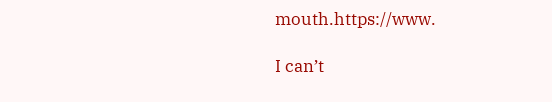mouth.https://www.

I can’t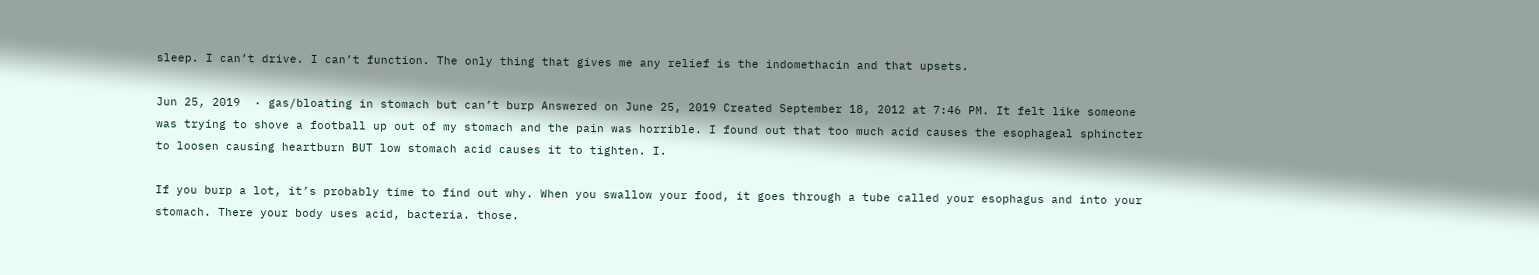sleep. I can’t drive. I can’t function. The only thing that gives me any relief is the indomethacin and that upsets.

Jun 25, 2019  · gas/bloating in stomach but can’t burp Answered on June 25, 2019 Created September 18, 2012 at 7:46 PM. It felt like someone was trying to shove a football up out of my stomach and the pain was horrible. I found out that too much acid causes the esophageal sphincter to loosen causing heartburn BUT low stomach acid causes it to tighten. I.

If you burp a lot, it’s probably time to find out why. When you swallow your food, it goes through a tube called your esophagus and into your stomach. There your body uses acid, bacteria. those.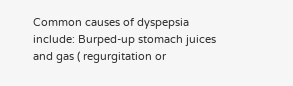Common causes of dyspepsia include: Burped-up stomach juices and gas ( regurgitation or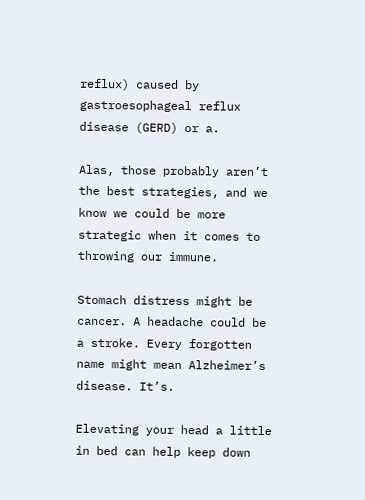reflux) caused by gastroesophageal reflux disease (GERD) or a.

Alas, those probably aren’t the best strategies, and we know we could be more strategic when it comes to throwing our immune.

Stomach distress might be cancer. A headache could be a stroke. Every forgotten name might mean Alzheimer’s disease. It’s.

Elevating your head a little in bed can help keep down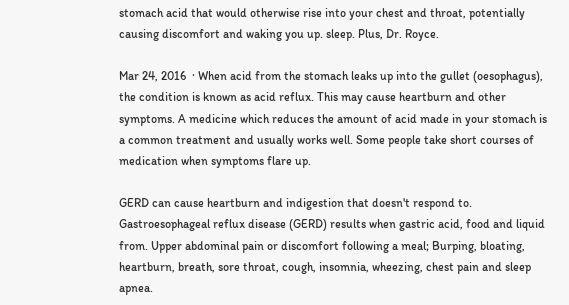stomach acid that would otherwise rise into your chest and throat, potentially causing discomfort and waking you up. sleep. Plus, Dr. Royce.

Mar 24, 2016  · When acid from the stomach leaks up into the gullet (oesophagus), the condition is known as acid reflux. This may cause heartburn and other symptoms. A medicine which reduces the amount of acid made in your stomach is a common treatment and usually works well. Some people take short courses of medication when symptoms flare up.

GERD can cause heartburn and indigestion that doesn't respond to. Gastroesophageal reflux disease (GERD) results when gastric acid, food and liquid from. Upper abdominal pain or discomfort following a meal; Burping, bloating, heartburn, breath, sore throat, cough, insomnia, wheezing, chest pain and sleep apnea.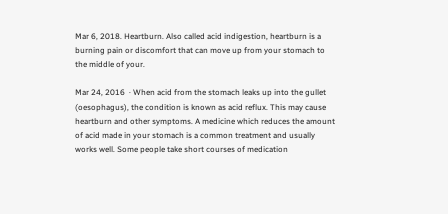Mar 6, 2018. Heartburn. Also called acid indigestion, heartburn is a burning pain or discomfort that can move up from your stomach to the middle of your.

Mar 24, 2016  · When acid from the stomach leaks up into the gullet (oesophagus), the condition is known as acid reflux. This may cause heartburn and other symptoms. A medicine which reduces the amount of acid made in your stomach is a common treatment and usually works well. Some people take short courses of medication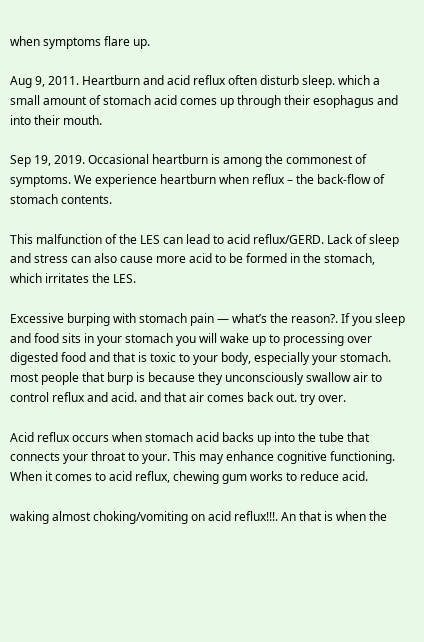when symptoms flare up.

Aug 9, 2011. Heartburn and acid reflux often disturb sleep. which a small amount of stomach acid comes up through their esophagus and into their mouth.

Sep 19, 2019. Occasional heartburn is among the commonest of symptoms. We experience heartburn when reflux – the back-flow of stomach contents.

This malfunction of the LES can lead to acid reflux/GERD. Lack of sleep and stress can also cause more acid to be formed in the stomach, which irritates the LES.

Excessive burping with stomach pain — what’s the reason?. If you sleep and food sits in your stomach you will wake up to processing over digested food and that is toxic to your body, especially your stomach. most people that burp is because they unconsciously swallow air to control reflux and acid. and that air comes back out. try over.

Acid reflux occurs when stomach acid backs up into the tube that connects your throat to your. This may enhance cognitive functioning. When it comes to acid reflux, chewing gum works to reduce acid.

waking almost choking/vomiting on acid reflux!!!. An that is when the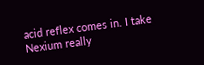acid reflex comes in. I take Nexium really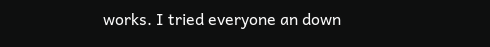works. I tried everyone an down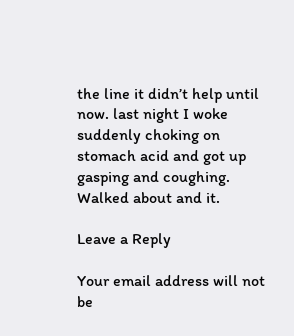the line it didn’t help until now. last night I woke suddenly choking on stomach acid and got up gasping and coughing. Walked about and it.

Leave a Reply

Your email address will not be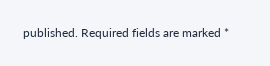published. Required fields are marked *